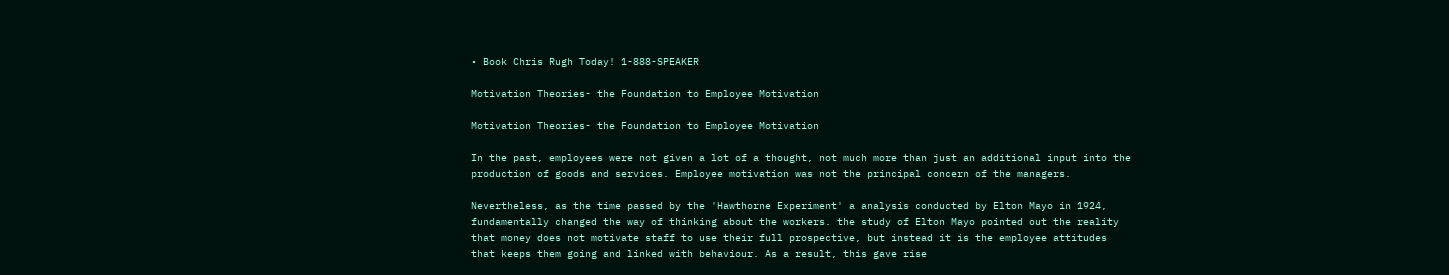• Book Chris Rugh Today! 1-888-SPEAKER

Motivation Theories- the Foundation to Employee Motivation

Motivation Theories- the Foundation to Employee Motivation

In the past, employees were not given a lot of a thought, not much more than just an additional input into the production of goods and services. Employee motivation was not the principal concern of the managers.

Nevertheless, as the time passed by the 'Hawthorne Experiment' a analysis conducted by Elton Mayo in 1924, fundamentally changed the way of thinking about the workers. the study of Elton Mayo pointed out the reality that money does not motivate staff to use their full prospective, but instead it is the employee attitudes that keeps them going and linked with behaviour. As a result, this gave rise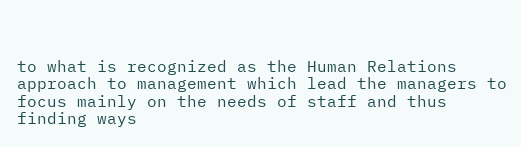to what is recognized as the Human Relations approach to management which lead the managers to focus mainly on the needs of staff and thus finding ways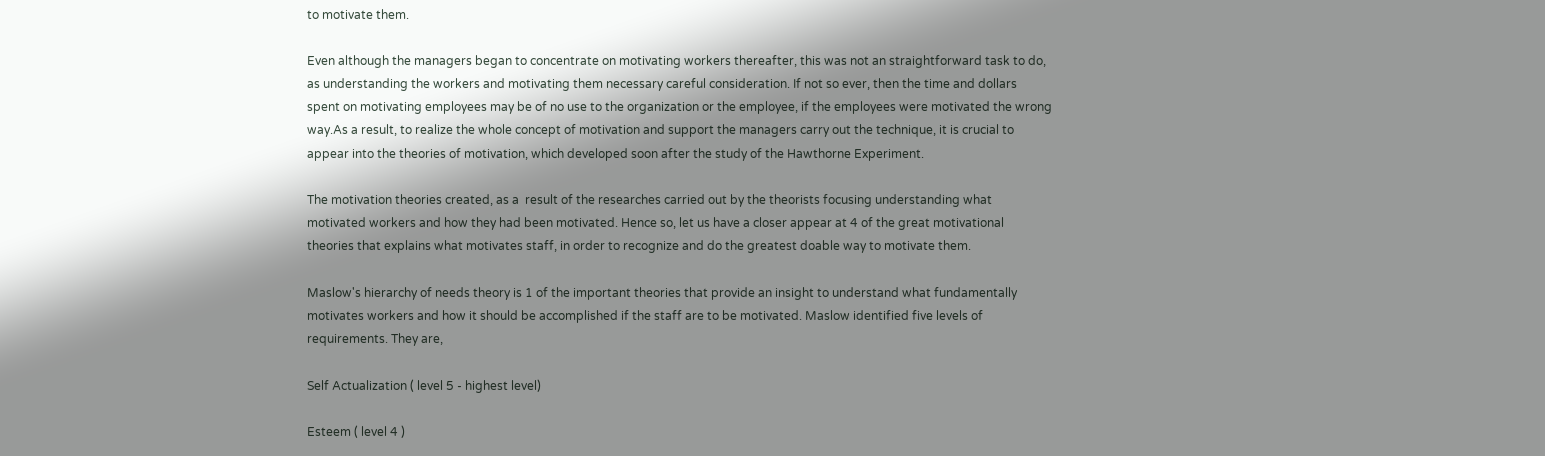to motivate them.

Even although the managers began to concentrate on motivating workers thereafter, this was not an straightforward task to do, as understanding the workers and motivating them necessary careful consideration. If not so ever, then the time and dollars spent on motivating employees may be of no use to the organization or the employee, if the employees were motivated the wrong way.As a result, to realize the whole concept of motivation and support the managers carry out the technique, it is crucial to appear into the theories of motivation, which developed soon after the study of the Hawthorne Experiment.

The motivation theories created, as a  result of the researches carried out by the theorists focusing understanding what motivated workers and how they had been motivated. Hence so, let us have a closer appear at 4 of the great motivational theories that explains what motivates staff, in order to recognize and do the greatest doable way to motivate them.

Maslow's hierarchy of needs theory is 1 of the important theories that provide an insight to understand what fundamentally motivates workers and how it should be accomplished if the staff are to be motivated. Maslow identified five levels of requirements. They are,

Self Actualization ( level 5 - highest level)

Esteem ( level 4 )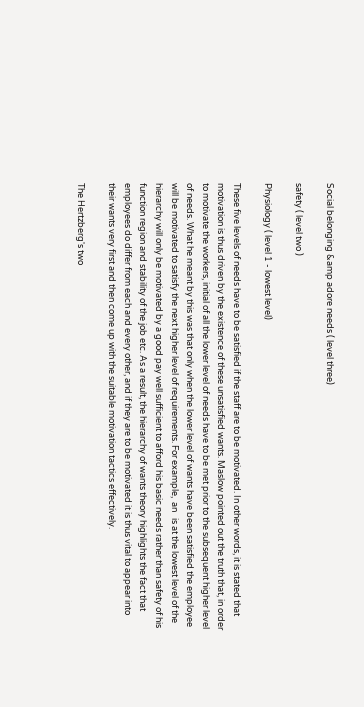Social belonging &amp adore needs ( level three)

safety ( level two )

Physiology ( level 1 - lowest level)

These five levels of needs have to be satisfied if the staff are to be motivated. In other words, it is stated that motivation is thus driven by the existence of these unsatisfied wants. Maslow pointed out the truth that, in order to motivate the workers, initial of all the lower level of needs have to be met prior to the subsequent higher level of needs. What he meant by this was that only when the lower level of wants have been satisfied the employee will be motivated to satisfy the next higher level of requirements. For example,  an   is at the lowest level of the hierarchy will only be motivated by a good pay well sufficient to afford his basic needs rather than safety of his function region and stability of the job etc. As a result, the hierarchy of wants theory highlights the fact that employees do differ from each and every other, and if they are to be motivated it is thus vital to appear into their wants very first and then come up with the suitable motivation tactics effectively.

The Hertzberg's two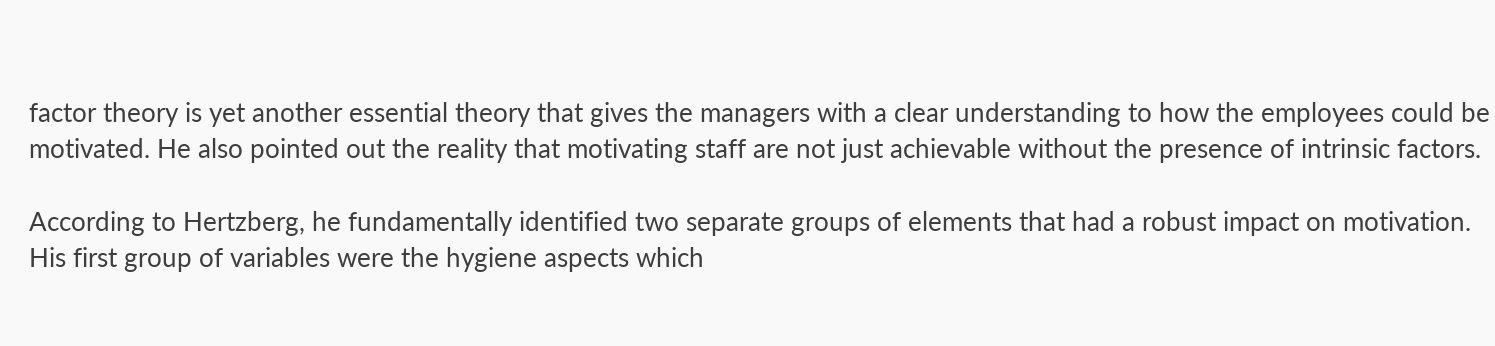factor theory is yet another essential theory that gives the managers with a clear understanding to how the employees could be motivated. He also pointed out the reality that motivating staff are not just achievable without the presence of intrinsic factors.

According to Hertzberg, he fundamentally identified two separate groups of elements that had a robust impact on motivation. His first group of variables were the hygiene aspects which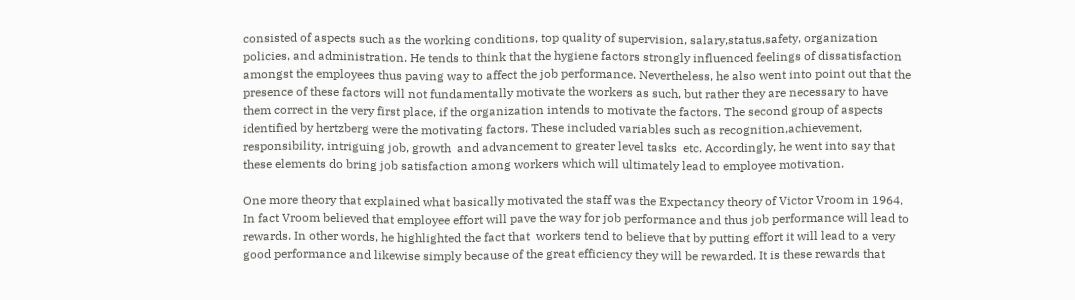consisted of aspects such as the working conditions, top quality of supervision, salary,status,safety, organization policies, and administration. He tends to think that the hygiene factors strongly influenced feelings of dissatisfaction amongst the employees thus paving way to affect the job performance. Nevertheless, he also went into point out that the presence of these factors will not fundamentally motivate the workers as such, but rather they are necessary to have them correct in the very first place, if the organization intends to motivate the factors. The second group of aspects identified by hertzberg were the motivating factors. These included variables such as recognition,achievement, responsibility, intriguing job, growth  and advancement to greater level tasks  etc. Accordingly, he went into say that these elements do bring job satisfaction among workers which will ultimately lead to employee motivation.

One more theory that explained what basically motivated the staff was the Expectancy theory of Victor Vroom in 1964. In fact Vroom believed that employee effort will pave the way for job performance and thus job performance will lead to rewards. In other words, he highlighted the fact that  workers tend to believe that by putting effort it will lead to a very good performance and likewise simply because of the great efficiency they will be rewarded. It is these rewards that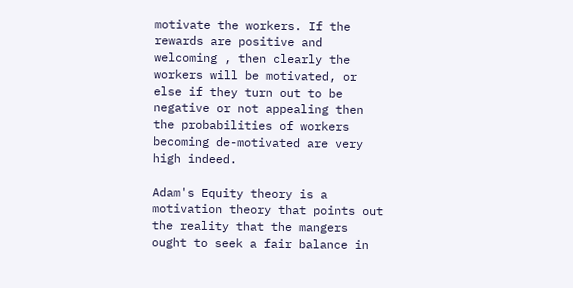motivate the workers. If the rewards are positive and welcoming , then clearly the workers will be motivated, or else if they turn out to be negative or not appealing then the probabilities of workers becoming de-motivated are very high indeed.

Adam's Equity theory is a motivation theory that points out the reality that the mangers ought to seek a fair balance in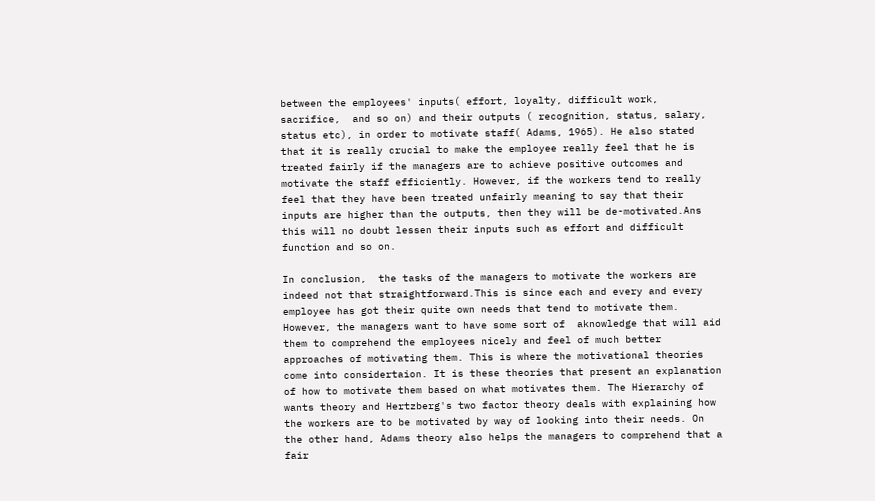between the employees' inputs( effort, loyalty, difficult work, sacrifice,  and so on) and their outputs ( recognition, status, salary, status etc), in order to motivate staff( Adams, 1965). He also stated that it is really crucial to make the employee really feel that he is treated fairly if the managers are to achieve positive outcomes and motivate the staff efficiently. However, if the workers tend to really feel that they have been treated unfairly meaning to say that their inputs are higher than the outputs, then they will be de-motivated.Ans this will no doubt lessen their inputs such as effort and difficult function and so on.

In conclusion,  the tasks of the managers to motivate the workers are indeed not that straightforward.This is since each and every and every employee has got their quite own needs that tend to motivate them. However, the managers want to have some sort of  aknowledge that will aid them to comprehend the employees nicely and feel of much better approaches of motivating them. This is where the motivational theories come into considertaion. It is these theories that present an explanation of how to motivate them based on what motivates them. The Hierarchy of wants theory and Hertzberg's two factor theory deals with explaining how the workers are to be motivated by way of looking into their needs. On the other hand, Adams theory also helps the managers to comprehend that a fair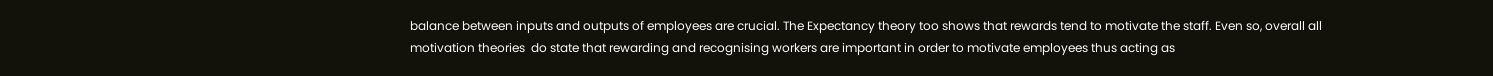balance between inputs and outputs of employees are crucial. The Expectancy theory too shows that rewards tend to motivate the staff. Even so, overall all motivation theories  do state that rewarding and recognising workers are important in order to motivate employees thus acting as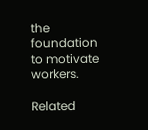the  foundation to motivate workers.

Related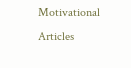Motivational Articles